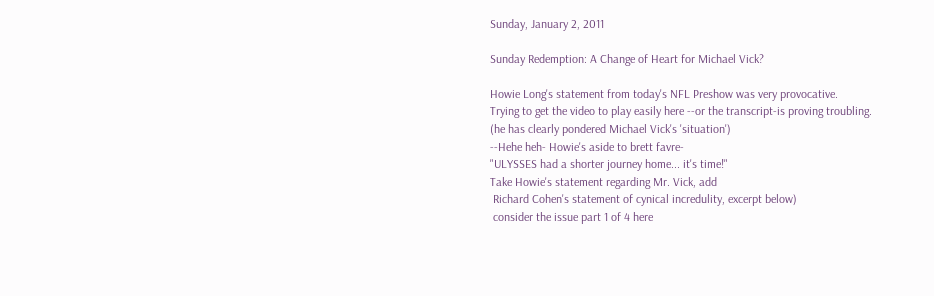Sunday, January 2, 2011

Sunday Redemption: A Change of Heart for Michael Vick?

Howie Long's statement from today's NFL Preshow was very provocative.
Trying to get the video to play easily here --or the transcript-is proving troubling.
(he has clearly pondered Michael Vick's 'situation')
--Hehe heh- Howie's aside to brett favre-
"ULYSSES had a shorter journey home... it's time!"
Take Howie's statement regarding Mr. Vick, add
 Richard Cohen's statement of cynical incredulity, excerpt below)
 consider the issue part 1 of 4 here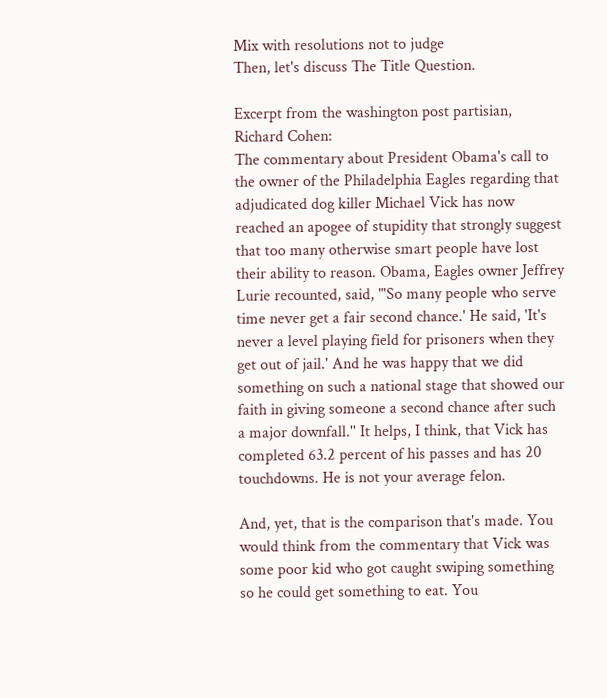Mix with resolutions not to judge
Then, let's discuss The Title Question.

Excerpt from the washington post partisian, Richard Cohen:
The commentary about President Obama's call to the owner of the Philadelphia Eagles regarding that adjudicated dog killer Michael Vick has now reached an apogee of stupidity that strongly suggest that too many otherwise smart people have lost their ability to reason. Obama, Eagles owner Jeffrey Lurie recounted, said, "'So many people who serve time never get a fair second chance.' He said, 'It's never a level playing field for prisoners when they get out of jail.' And he was happy that we did something on such a national stage that showed our faith in giving someone a second chance after such a major downfall.'' It helps, I think, that Vick has completed 63.2 percent of his passes and has 20 touchdowns. He is not your average felon.

And, yet, that is the comparison that's made. You would think from the commentary that Vick was some poor kid who got caught swiping something so he could get something to eat. You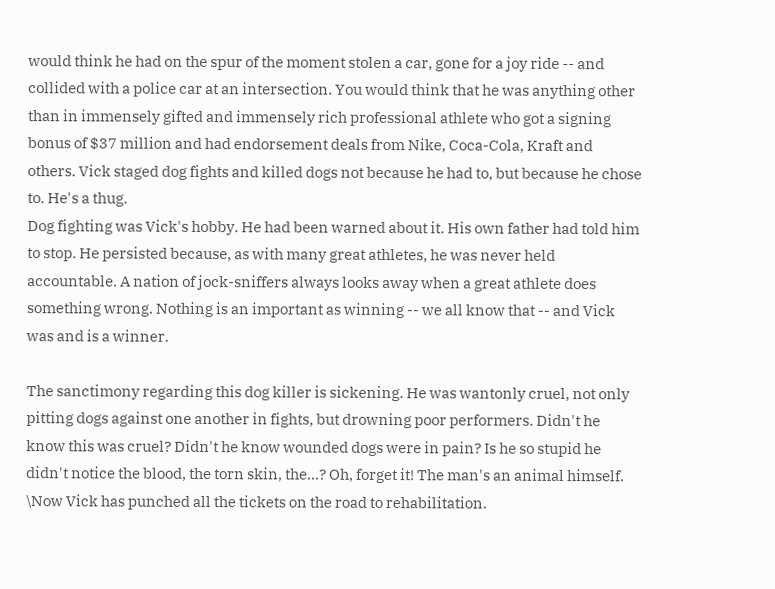would think he had on the spur of the moment stolen a car, gone for a joy ride -- and collided with a police car at an intersection. You would think that he was anything other than in immensely gifted and immensely rich professional athlete who got a signing bonus of $37 million and had endorsement deals from Nike, Coca-Cola, Kraft and others. Vick staged dog fights and killed dogs not because he had to, but because he chose to. He's a thug.
Dog fighting was Vick's hobby. He had been warned about it. His own father had told him to stop. He persisted because, as with many great athletes, he was never held accountable. A nation of jock-sniffers always looks away when a great athlete does something wrong. Nothing is an important as winning -- we all know that -- and Vick was and is a winner.

The sanctimony regarding this dog killer is sickening. He was wantonly cruel, not only pitting dogs against one another in fights, but drowning poor performers. Didn't he know this was cruel? Didn't he know wounded dogs were in pain? Is he so stupid he didn't notice the blood, the torn skin, the...? Oh, forget it! The man's an animal himself.
\Now Vick has punched all the tickets on the road to rehabilitation.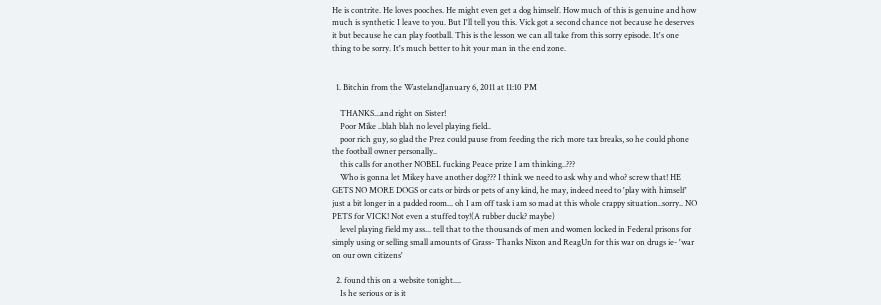He is contrite. He loves pooches. He might even get a dog himself. How much of this is genuine and how much is synthetic I leave to you. But I'll tell you this. Vick got a second chance not because he deserves it but because he can play football. This is the lesson we can all take from this sorry episode. It's one thing to be sorry. It's much better to hit your man in the end zone.


  1. Bitchin from the WastelandJanuary 6, 2011 at 11:10 PM

    THANKS...and right on Sister!
    Poor Mike ..blah blah no level playing field..
    poor rich guy, so glad the Prez could pause from feeding the rich more tax breaks, so he could phone the football owner personally..
    this calls for another NOBEL fucking Peace prize I am thinking..???
    Who is gonna let Mikey have another dog??? I think we need to ask why and who? screw that! HE GETS NO MORE DOGS or cats or birds or pets of any kind, he may, indeed need to 'play with himself' just a bit longer in a padded room... oh I am off task i am so mad at this whole crappy situation..sorry.. NO PETS for VICK! Not even a stuffed toy!(A rubber duck? maybe)
    level playing field my ass... tell that to the thousands of men and women locked in Federal prisons for simply using or selling small amounts of Grass- Thanks Nixon and ReagUn for this war on drugs ie- 'war on our own citizens'

  2. found this on a website tonight....
    Is he serious or is it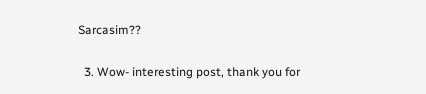Sarcasim??

  3. Wow- interesting post, thank you for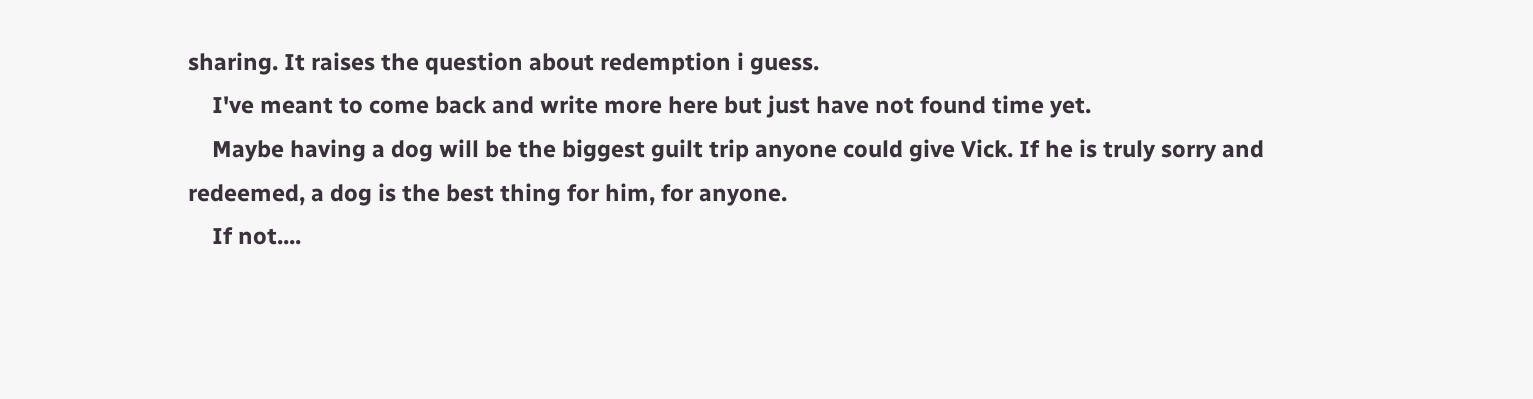sharing. It raises the question about redemption i guess.
    I've meant to come back and write more here but just have not found time yet.
    Maybe having a dog will be the biggest guilt trip anyone could give Vick. If he is truly sorry and redeemed, a dog is the best thing for him, for anyone.
    If not....